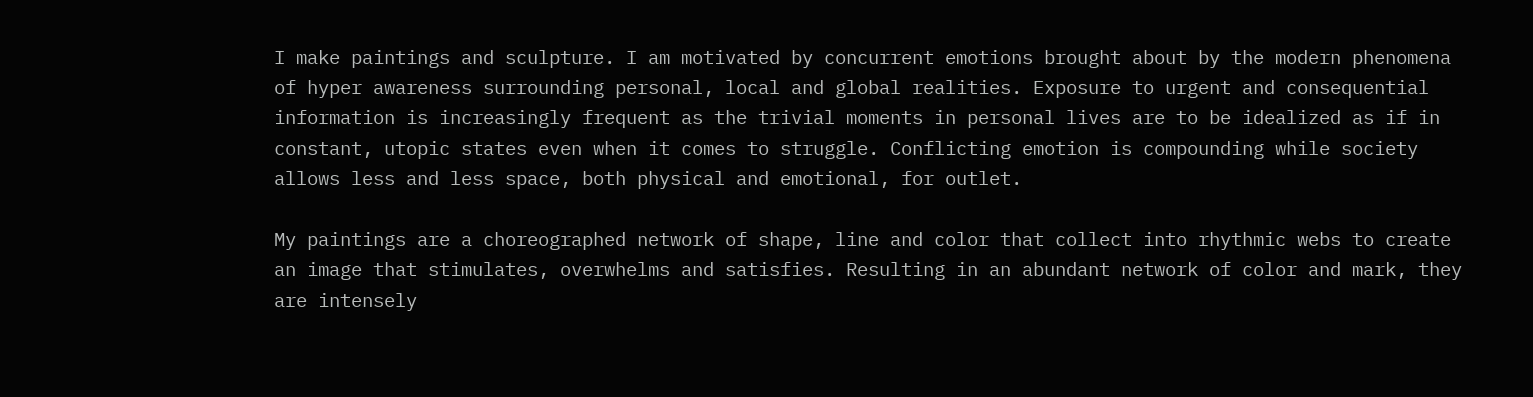I make paintings and sculpture. I am motivated by concurrent emotions brought about by the modern phenomena of hyper awareness surrounding personal, local and global realities. Exposure to urgent and consequential information is increasingly frequent as the trivial moments in personal lives are to be idealized as if in constant, utopic states even when it comes to struggle. Conflicting emotion is compounding while society allows less and less space, both physical and emotional, for outlet.

My paintings are a choreographed network of shape, line and color that collect into rhythmic webs to create an image that stimulates, overwhelms and satisfies. Resulting in an abundant network of color and mark, they are intensely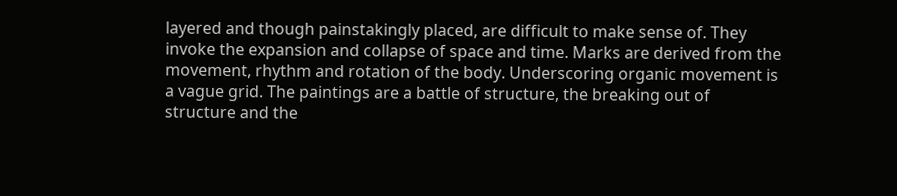layered and though painstakingly placed, are difficult to make sense of. They invoke the expansion and collapse of space and time. Marks are derived from the movement, rhythm and rotation of the body. Underscoring organic movement is a vague grid. The paintings are a battle of structure, the breaking out of structure and the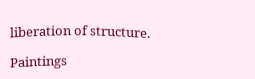liberation of structure.

Paintings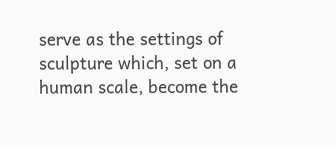serve as the settings of sculpture which, set on a human scale, become the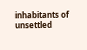inhabitants of unsettled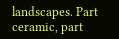landscapes. Part ceramic, part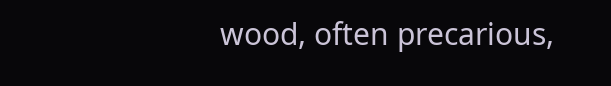wood, often precarious,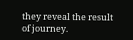they reveal the result of journey.